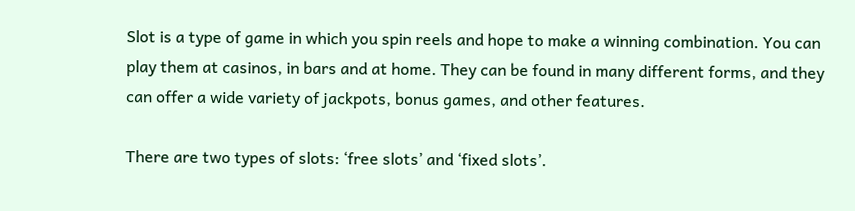Slot is a type of game in which you spin reels and hope to make a winning combination. You can play them at casinos, in bars and at home. They can be found in many different forms, and they can offer a wide variety of jackpots, bonus games, and other features.

There are two types of slots: ‘free slots’ and ‘fixed slots’.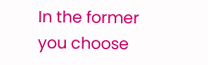In the former you choose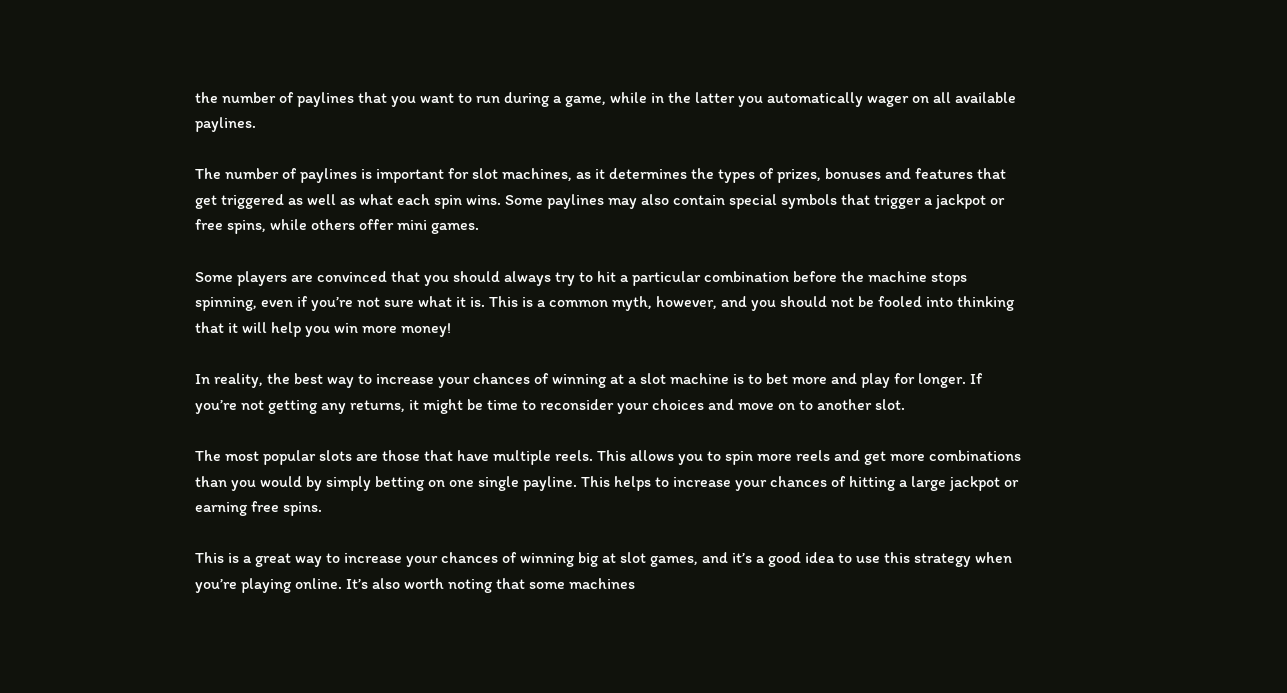the number of paylines that you want to run during a game, while in the latter you automatically wager on all available paylines.

The number of paylines is important for slot machines, as it determines the types of prizes, bonuses and features that get triggered as well as what each spin wins. Some paylines may also contain special symbols that trigger a jackpot or free spins, while others offer mini games.

Some players are convinced that you should always try to hit a particular combination before the machine stops spinning, even if you’re not sure what it is. This is a common myth, however, and you should not be fooled into thinking that it will help you win more money!

In reality, the best way to increase your chances of winning at a slot machine is to bet more and play for longer. If you’re not getting any returns, it might be time to reconsider your choices and move on to another slot.

The most popular slots are those that have multiple reels. This allows you to spin more reels and get more combinations than you would by simply betting on one single payline. This helps to increase your chances of hitting a large jackpot or earning free spins.

This is a great way to increase your chances of winning big at slot games, and it’s a good idea to use this strategy when you’re playing online. It’s also worth noting that some machines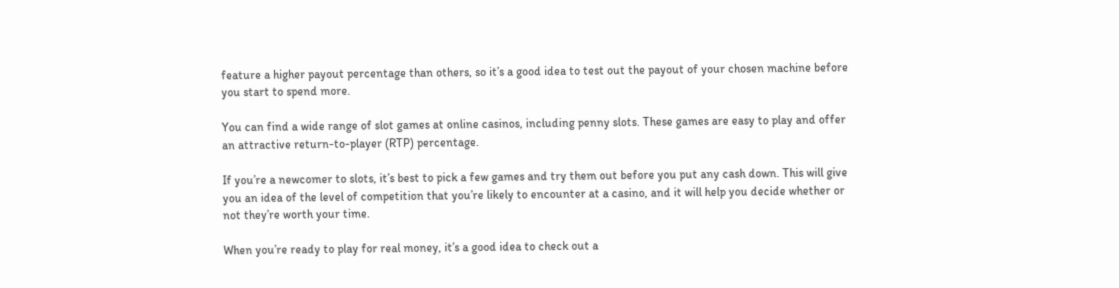feature a higher payout percentage than others, so it’s a good idea to test out the payout of your chosen machine before you start to spend more.

You can find a wide range of slot games at online casinos, including penny slots. These games are easy to play and offer an attractive return-to-player (RTP) percentage.

If you’re a newcomer to slots, it’s best to pick a few games and try them out before you put any cash down. This will give you an idea of the level of competition that you’re likely to encounter at a casino, and it will help you decide whether or not they’re worth your time.

When you’re ready to play for real money, it’s a good idea to check out a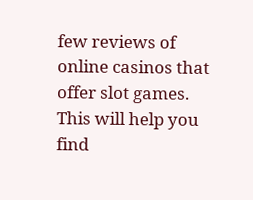few reviews of online casinos that offer slot games. This will help you find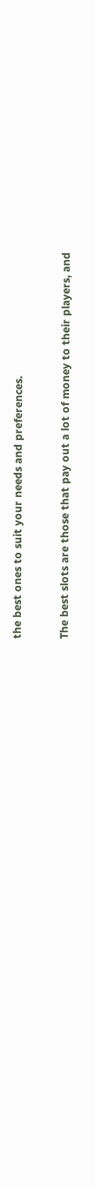the best ones to suit your needs and preferences.

The best slots are those that pay out a lot of money to their players, and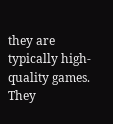they are typically high-quality games. They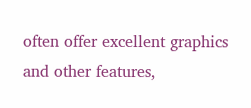often offer excellent graphics and other features,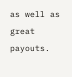as well as great payouts.